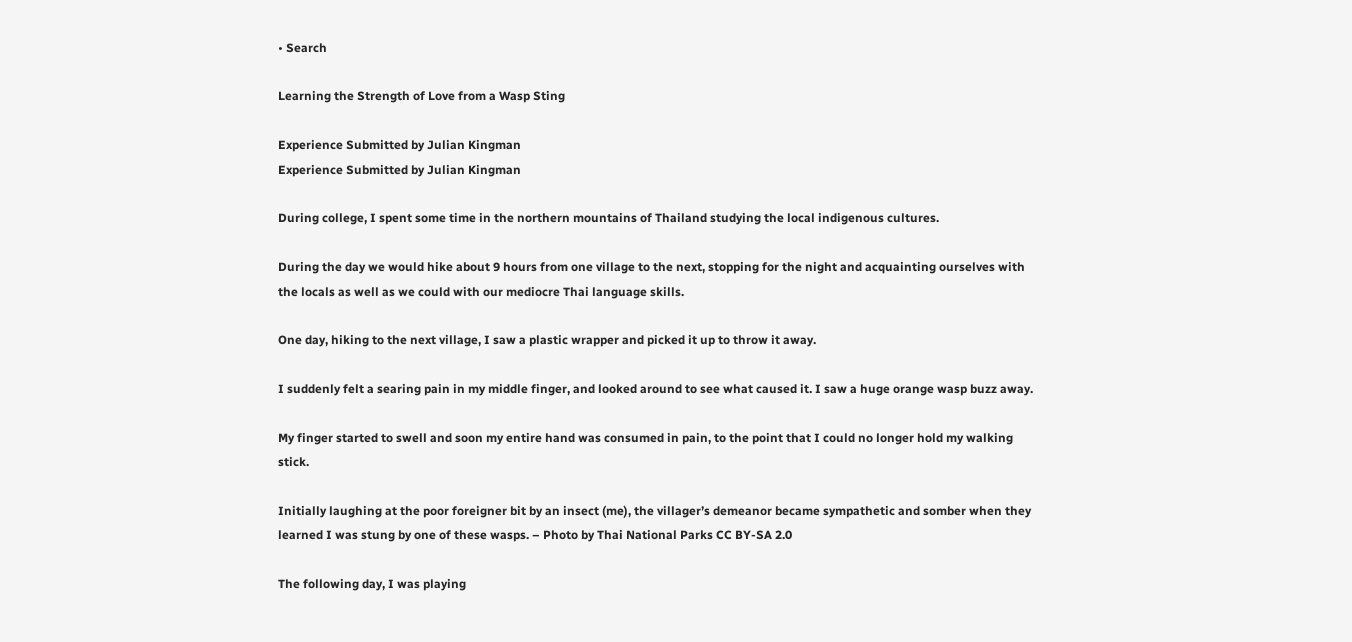• Search

Learning the Strength of Love from a Wasp Sting

Experience Submitted by Julian Kingman
Experience Submitted by Julian Kingman

During college, I spent some time in the northern mountains of Thailand studying the local indigenous cultures.

During the day we would hike about 9 hours from one village to the next, stopping for the night and acquainting ourselves with the locals as well as we could with our mediocre Thai language skills.

One day, hiking to the next village, I saw a plastic wrapper and picked it up to throw it away.

I suddenly felt a searing pain in my middle finger, and looked around to see what caused it. I saw a huge orange wasp buzz away.

My finger started to swell and soon my entire hand was consumed in pain, to the point that I could no longer hold my walking stick.

Initially laughing at the poor foreigner bit by an insect (me), the villager’s demeanor became sympathetic and somber when they learned I was stung by one of these wasps. – Photo by Thai National Parks CC BY-SA 2.0

The following day, I was playing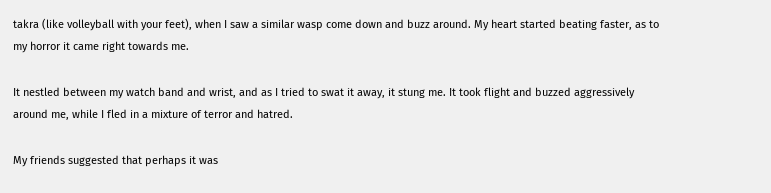takra (like volleyball with your feet), when I saw a similar wasp come down and buzz around. My heart started beating faster, as to my horror it came right towards me.

It nestled between my watch band and wrist, and as I tried to swat it away, it stung me. It took flight and buzzed aggressively around me, while I fled in a mixture of terror and hatred.

My friends suggested that perhaps it was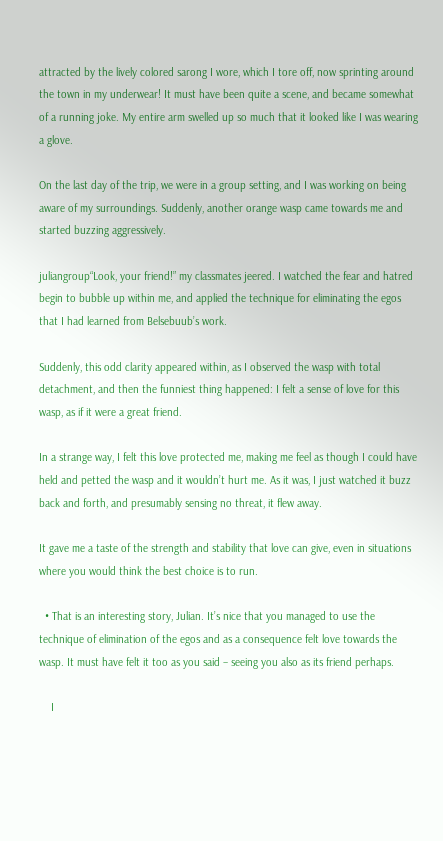attracted by the lively colored sarong I wore, which I tore off, now sprinting around the town in my underwear! It must have been quite a scene, and became somewhat of a running joke. My entire arm swelled up so much that it looked like I was wearing a glove.

On the last day of the trip, we were in a group setting, and I was working on being aware of my surroundings. Suddenly, another orange wasp came towards me and started buzzing aggressively.

juliangroup“Look, your friend!” my classmates jeered. I watched the fear and hatred begin to bubble up within me, and applied the technique for eliminating the egos that I had learned from Belsebuub’s work.

Suddenly, this odd clarity appeared within, as I observed the wasp with total detachment, and then the funniest thing happened: I felt a sense of love for this wasp, as if it were a great friend.

In a strange way, I felt this love protected me, making me feel as though I could have held and petted the wasp and it wouldn’t hurt me. As it was, I just watched it buzz back and forth, and presumably sensing no threat, it flew away.

It gave me a taste of the strength and stability that love can give, even in situations where you would think the best choice is to run.

  • That is an interesting story, Julian. It’s nice that you managed to use the technique of elimination of the egos and as a consequence felt love towards the wasp. It must have felt it too as you said – seeing you also as its friend perhaps.

    I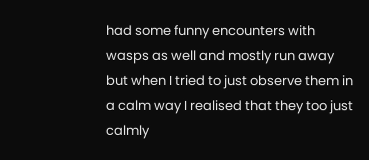had some funny encounters with wasps as well and mostly run away but when I tried to just observe them in a calm way I realised that they too just calmly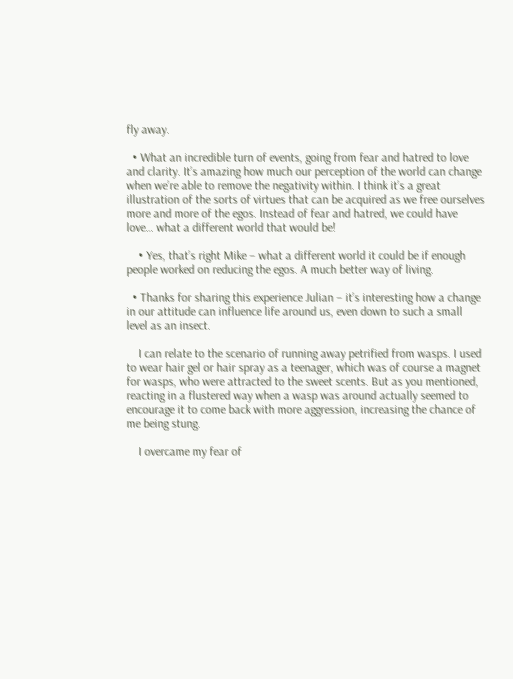fly away.

  • What an incredible turn of events, going from fear and hatred to love and clarity. It’s amazing how much our perception of the world can change when we’re able to remove the negativity within. I think it’s a great illustration of the sorts of virtues that can be acquired as we free ourselves more and more of the egos. Instead of fear and hatred, we could have love… what a different world that would be!

    • Yes, that’s right Mike – what a different world it could be if enough people worked on reducing the egos. A much better way of living.

  • Thanks for sharing this experience Julian – it’s interesting how a change in our attitude can influence life around us, even down to such a small level as an insect.

    I can relate to the scenario of running away petrified from wasps. I used to wear hair gel or hair spray as a teenager, which was of course a magnet for wasps, who were attracted to the sweet scents. But as you mentioned, reacting in a flustered way when a wasp was around actually seemed to encourage it to come back with more aggression, increasing the chance of me being stung.

    I overcame my fear of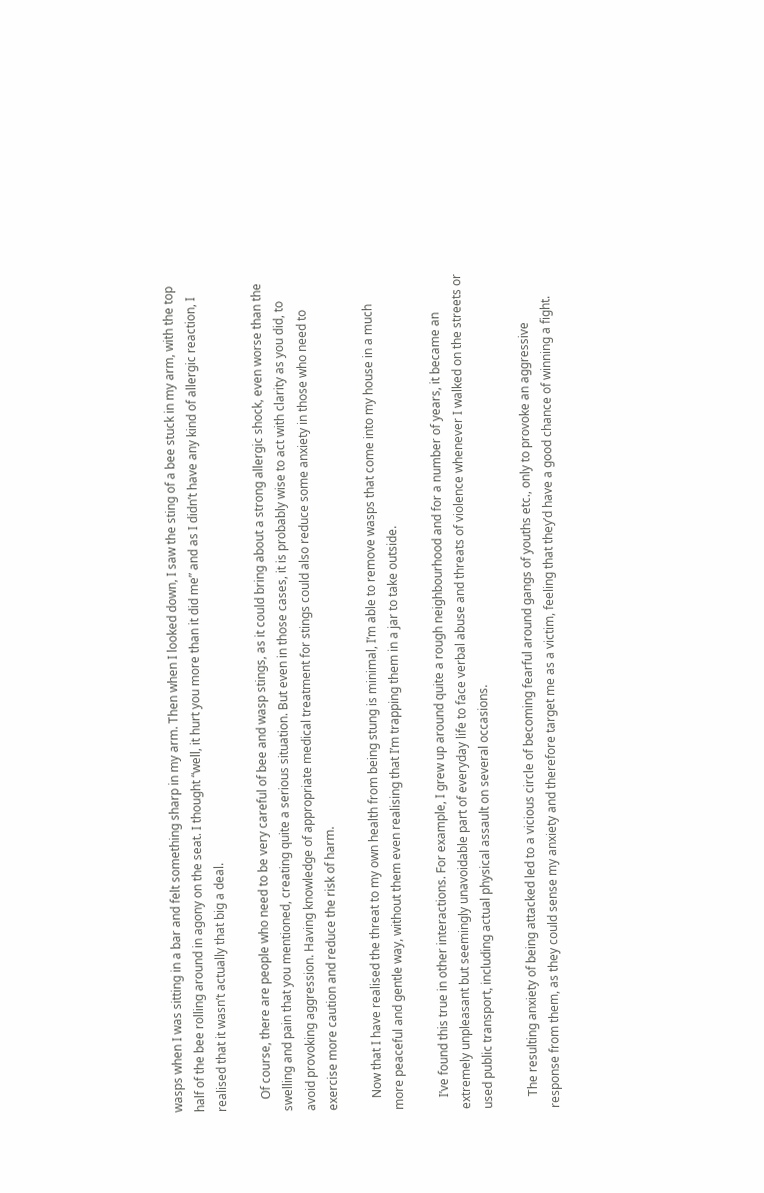wasps when I was sitting in a bar and felt something sharp in my arm. Then when I looked down, I saw the sting of a bee stuck in my arm, with the top half of the bee rolling around in agony on the seat. I thought “well, it hurt you more than it did me” and as I didn’t have any kind of allergic reaction, I realised that it wasn’t actually that big a deal.

    Of course, there are people who need to be very careful of bee and wasp stings, as it could bring about a strong allergic shock, even worse than the swelling and pain that you mentioned, creating quite a serious situation. But even in those cases, it is probably wise to act with clarity as you did, to avoid provoking aggression. Having knowledge of appropriate medical treatment for stings could also reduce some anxiety in those who need to exercise more caution and reduce the risk of harm.

    Now that I have realised the threat to my own health from being stung is minimal, I’m able to remove wasps that come into my house in a much more peaceful and gentle way, without them even realising that I’m trapping them in a jar to take outside.

    I’ve found this true in other interactions. For example, I grew up around quite a rough neighbourhood and for a number of years, it became an extremely unpleasant but seemingly unavoidable part of everyday life to face verbal abuse and threats of violence whenever I walked on the streets or used public transport, including actual physical assault on several occasions.

    The resulting anxiety of being attacked led to a vicious circle of becoming fearful around gangs of youths etc., only to provoke an aggressive response from them, as they could sense my anxiety and therefore target me as a victim, feeling that they’d have a good chance of winning a fight.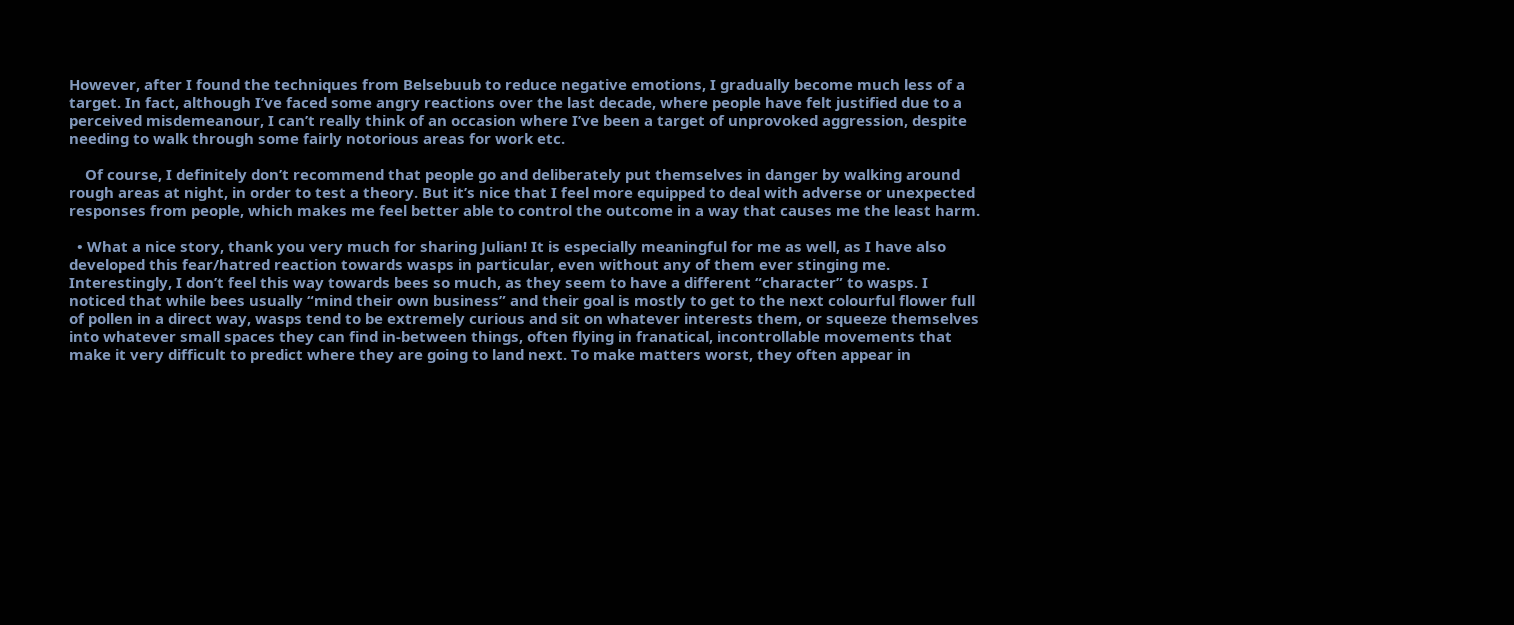However, after I found the techniques from Belsebuub to reduce negative emotions, I gradually become much less of a target. In fact, although I’ve faced some angry reactions over the last decade, where people have felt justified due to a perceived misdemeanour, I can’t really think of an occasion where I’ve been a target of unprovoked aggression, despite needing to walk through some fairly notorious areas for work etc.

    Of course, I definitely don’t recommend that people go and deliberately put themselves in danger by walking around rough areas at night, in order to test a theory. But it’s nice that I feel more equipped to deal with adverse or unexpected responses from people, which makes me feel better able to control the outcome in a way that causes me the least harm.

  • What a nice story, thank you very much for sharing Julian! It is especially meaningful for me as well, as I have also developed this fear/hatred reaction towards wasps in particular, even without any of them ever stinging me. Interestingly, I don’t feel this way towards bees so much, as they seem to have a different “character” to wasps. I noticed that while bees usually “mind their own business” and their goal is mostly to get to the next colourful flower full of pollen in a direct way, wasps tend to be extremely curious and sit on whatever interests them, or squeeze themselves into whatever small spaces they can find in-between things, often flying in franatical, incontrollable movements that make it very difficult to predict where they are going to land next. To make matters worst, they often appear in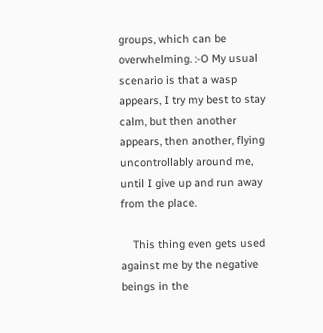groups, which can be overwhelming. :-O My usual scenario is that a wasp appears, I try my best to stay calm, but then another appears, then another, flying uncontrollably around me, until I give up and run away from the place.

    This thing even gets used against me by the negative beings in the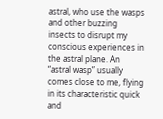astral, who use the wasps and other buzzing insects to disrupt my conscious experiences in the astral plane. An “astral wasp” usually comes close to me, flying in its characteristic quick and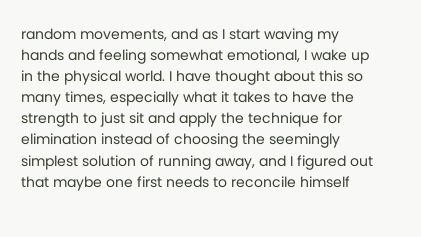random movements, and as I start waving my hands and feeling somewhat emotional, I wake up in the physical world. I have thought about this so many times, especially what it takes to have the strength to just sit and apply the technique for elimination instead of choosing the seemingly simplest solution of running away, and I figured out that maybe one first needs to reconcile himself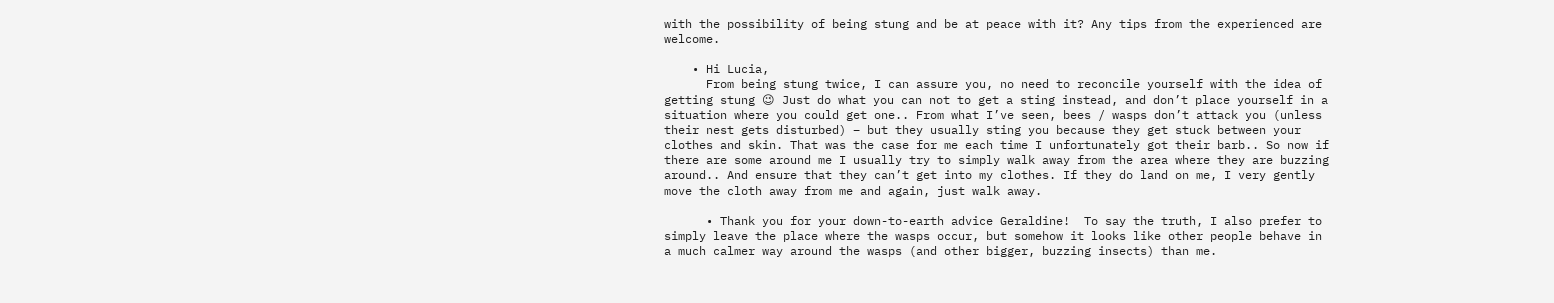with the possibility of being stung and be at peace with it? Any tips from the experienced are welcome.

    • Hi Lucia,
      From being stung twice, I can assure you, no need to reconcile yourself with the idea of getting stung 😉 Just do what you can not to get a sting instead, and don’t place yourself in a situation where you could get one.. From what I’ve seen, bees / wasps don’t attack you (unless their nest gets disturbed) – but they usually sting you because they get stuck between your clothes and skin. That was the case for me each time I unfortunately got their barb.. So now if there are some around me I usually try to simply walk away from the area where they are buzzing around.. And ensure that they can’t get into my clothes. If they do land on me, I very gently move the cloth away from me and again, just walk away.

      • Thank you for your down-to-earth advice Geraldine!  To say the truth, I also prefer to simply leave the place where the wasps occur, but somehow it looks like other people behave in a much calmer way around the wasps (and other bigger, buzzing insects) than me.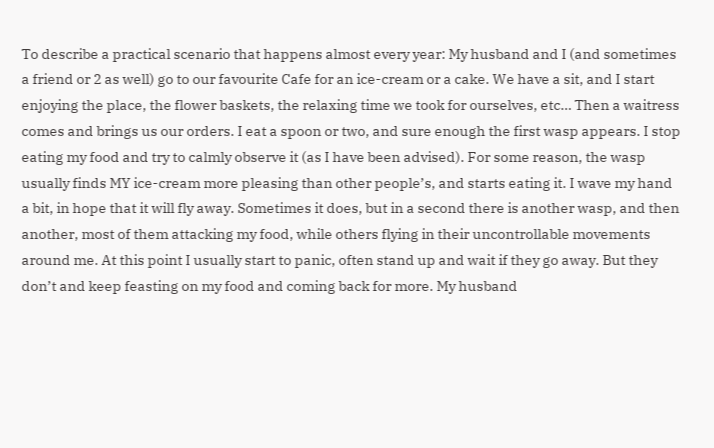To describe a practical scenario that happens almost every year: My husband and I (and sometimes a friend or 2 as well) go to our favourite Cafe for an ice-cream or a cake. We have a sit, and I start enjoying the place, the flower baskets, the relaxing time we took for ourselves, etc… Then a waitress comes and brings us our orders. I eat a spoon or two, and sure enough the first wasp appears. I stop eating my food and try to calmly observe it (as I have been advised). For some reason, the wasp usually finds MY ice-cream more pleasing than other people’s, and starts eating it. I wave my hand a bit, in hope that it will fly away. Sometimes it does, but in a second there is another wasp, and then another, most of them attacking my food, while others flying in their uncontrollable movements around me. At this point I usually start to panic, often stand up and wait if they go away. But they don’t and keep feasting on my food and coming back for more. My husband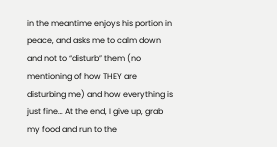in the meantime enjoys his portion in peace, and asks me to calm down and not to “disturb” them (no mentioning of how THEY are disturbing me) and how everything is just fine… At the end, I give up, grab my food and run to the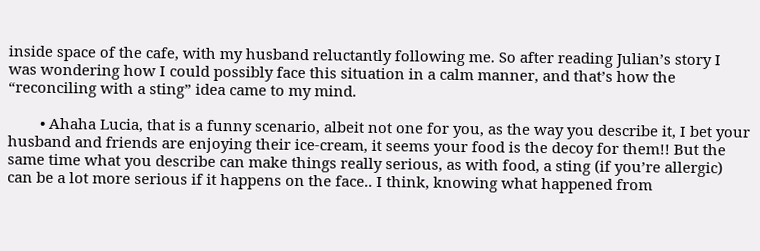inside space of the cafe, with my husband reluctantly following me. So after reading Julian’s story I was wondering how I could possibly face this situation in a calm manner, and that’s how the “reconciling with a sting” idea came to my mind.

        • Ahaha Lucia, that is a funny scenario, albeit not one for you, as the way you describe it, I bet your husband and friends are enjoying their ice-cream, it seems your food is the decoy for them!! But the same time what you describe can make things really serious, as with food, a sting (if you’re allergic) can be a lot more serious if it happens on the face.. I think, knowing what happened from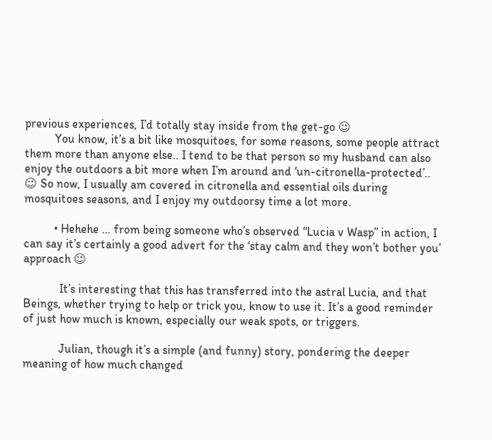previous experiences, I’d totally stay inside from the get-go 😉
          You know, it’s a bit like mosquitoes, for some reasons, some people attract them more than anyone else.. I tend to be that person so my husband can also enjoy the outdoors a bit more when I’m around and ‘un-citronella-protected’.. 😉 So now, I usually am covered in citronella and essential oils during mosquitoes seasons, and I enjoy my outdoorsy time a lot more.

          • Hehehe … from being someone who’s observed “Lucia v Wasp” in action, I can say it’s certainly a good advert for the ‘stay calm and they won’t bother you’ approach 😉

            It’s interesting that this has transferred into the astral Lucia, and that Beings, whether trying to help or trick you, know to use it. It’s a good reminder of just how much is known, especially our weak spots, or triggers.

            Julian, though it’s a simple (and funny) story, pondering the deeper meaning of how much changed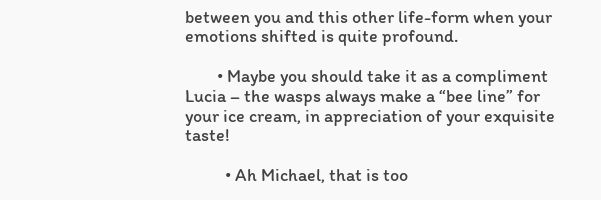between you and this other life-form when your emotions shifted is quite profound.

        • Maybe you should take it as a compliment Lucia – the wasps always make a “bee line” for your ice cream, in appreciation of your exquisite taste!

          • Ah Michael, that is too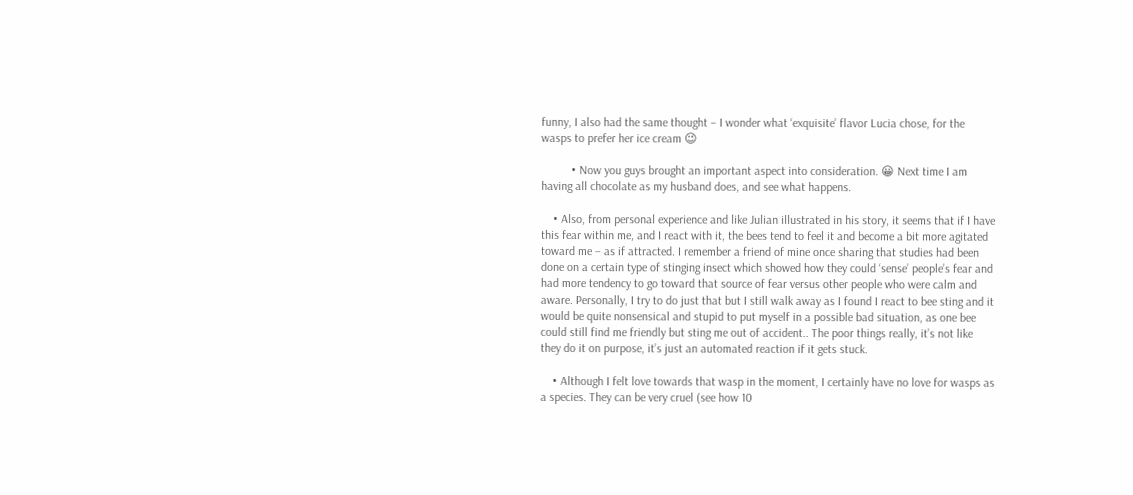funny, I also had the same thought – I wonder what ‘exquisite’ flavor Lucia chose, for the wasps to prefer her ice cream 😉

          • Now you guys brought an important aspect into consideration. 😀 Next time I am having all chocolate as my husband does, and see what happens.

    • Also, from personal experience and like Julian illustrated in his story, it seems that if I have this fear within me, and I react with it, the bees tend to feel it and become a bit more agitated toward me – as if attracted. I remember a friend of mine once sharing that studies had been done on a certain type of stinging insect which showed how they could ‘sense’ people’s fear and had more tendency to go toward that source of fear versus other people who were calm and aware. Personally, I try to do just that but I still walk away as I found I react to bee sting and it would be quite nonsensical and stupid to put myself in a possible bad situation, as one bee could still find me friendly but sting me out of accident.. The poor things really, it’s not like they do it on purpose, it’s just an automated reaction if it gets stuck.

    • Although I felt love towards that wasp in the moment, I certainly have no love for wasps as a species. They can be very cruel (see how 10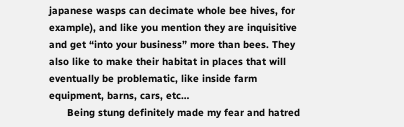japanese wasps can decimate whole bee hives, for example), and like you mention they are inquisitive and get “into your business” more than bees. They also like to make their habitat in places that will eventually be problematic, like inside farm equipment, barns, cars, etc…
      Being stung definitely made my fear and hatred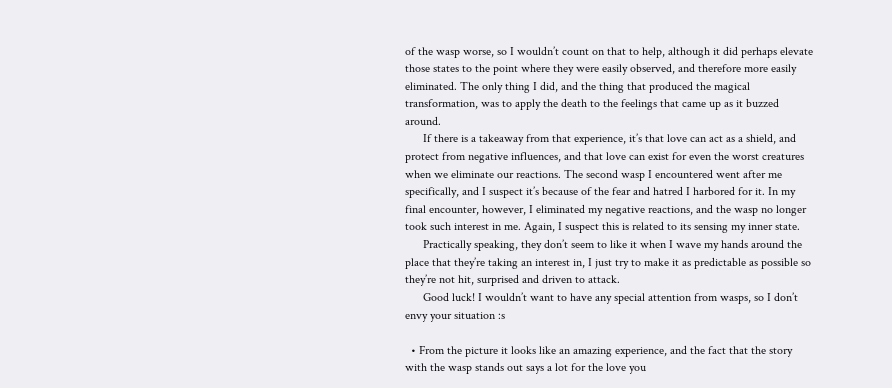of the wasp worse, so I wouldn’t count on that to help, although it did perhaps elevate those states to the point where they were easily observed, and therefore more easily eliminated. The only thing I did, and the thing that produced the magical transformation, was to apply the death to the feelings that came up as it buzzed around.
      If there is a takeaway from that experience, it’s that love can act as a shield, and protect from negative influences, and that love can exist for even the worst creatures when we eliminate our reactions. The second wasp I encountered went after me specifically, and I suspect it’s because of the fear and hatred I harbored for it. In my final encounter, however, I eliminated my negative reactions, and the wasp no longer took such interest in me. Again, I suspect this is related to its sensing my inner state.
      Practically speaking, they don’t seem to like it when I wave my hands around the place that they’re taking an interest in, I just try to make it as predictable as possible so they’re not hit, surprised and driven to attack.
      Good luck! I wouldn’t want to have any special attention from wasps, so I don’t envy your situation :s

  • From the picture it looks like an amazing experience, and the fact that the story with the wasp stands out says a lot for the love you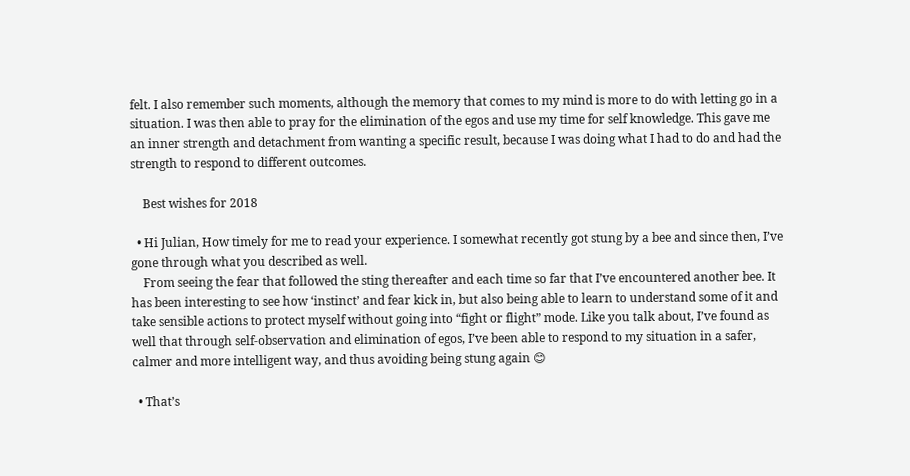felt. I also remember such moments, although the memory that comes to my mind is more to do with letting go in a situation. I was then able to pray for the elimination of the egos and use my time for self knowledge. This gave me an inner strength and detachment from wanting a specific result, because I was doing what I had to do and had the strength to respond to different outcomes.

    Best wishes for 2018

  • Hi Julian, How timely for me to read your experience. I somewhat recently got stung by a bee and since then, I’ve gone through what you described as well.
    From seeing the fear that followed the sting thereafter and each time so far that I’ve encountered another bee. It has been interesting to see how ‘instinct’ and fear kick in, but also being able to learn to understand some of it and take sensible actions to protect myself without going into “fight or flight” mode. Like you talk about, I’ve found as well that through self-observation and elimination of egos, I’ve been able to respond to my situation in a safer, calmer and more intelligent way, and thus avoiding being stung again 😊

  • That’s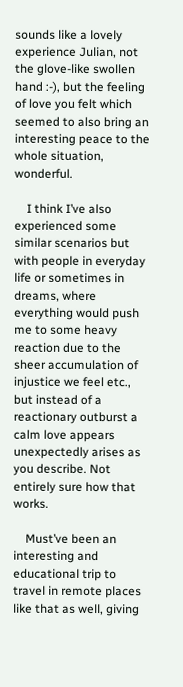sounds like a lovely experience Julian, not the glove-like swollen hand :-), but the feeling of love you felt which seemed to also bring an interesting peace to the whole situation, wonderful.

    I think I’ve also experienced some similar scenarios but with people in everyday life or sometimes in dreams, where everything would push me to some heavy reaction due to the sheer accumulation of injustice we feel etc., but instead of a reactionary outburst a calm love appears unexpectedly arises as you describe. Not entirely sure how that works.

    Must’ve been an interesting and educational trip to travel in remote places like that as well, giving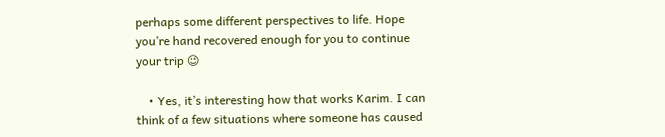perhaps some different perspectives to life. Hope you’re hand recovered enough for you to continue your trip 😉

    • Yes, it’s interesting how that works Karim. I can think of a few situations where someone has caused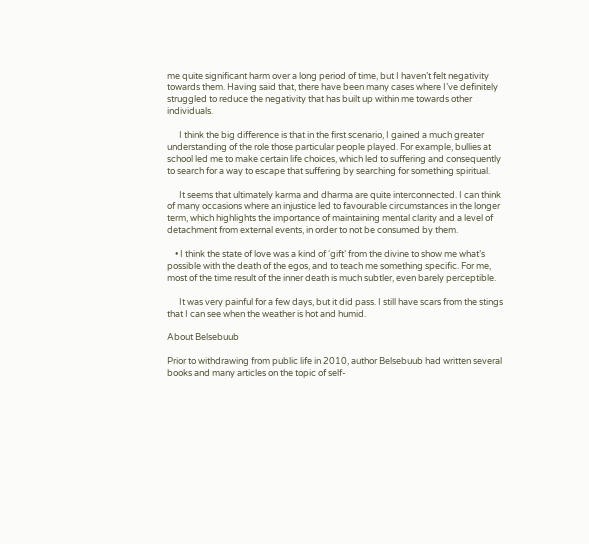me quite significant harm over a long period of time, but I haven’t felt negativity towards them. Having said that, there have been many cases where I’ve definitely struggled to reduce the negativity that has built up within me towards other individuals.

      I think the big difference is that in the first scenario, I gained a much greater understanding of the role those particular people played. For example, bullies at school led me to make certain life choices, which led to suffering and consequently to search for a way to escape that suffering by searching for something spiritual.

      It seems that ultimately karma and dharma are quite interconnected. I can think of many occasions where an injustice led to favourable circumstances in the longer term, which highlights the importance of maintaining mental clarity and a level of detachment from external events, in order to not be consumed by them.

    • I think the state of love was a kind of ‘gift’ from the divine to show me what’s possible with the death of the egos, and to teach me something specific. For me, most of the time result of the inner death is much subtler, even barely perceptible.

      It was very painful for a few days, but it did pass. I still have scars from the stings that I can see when the weather is hot and humid.

About Belsebuub

Prior to withdrawing from public life in 2010, author Belsebuub had written several books and many articles on the topic of self-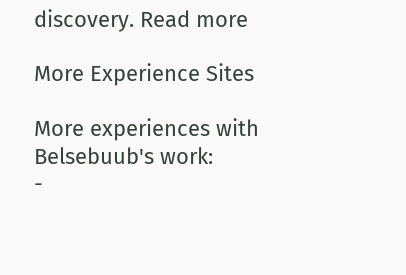discovery. Read more

More Experience Sites

More experiences with Belsebuub's work:
-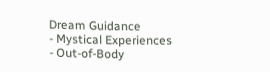Dream Guidance
- Mystical Experiences
- Out-of-Body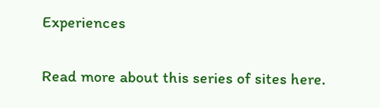Experiences

Read more about this series of sites here.